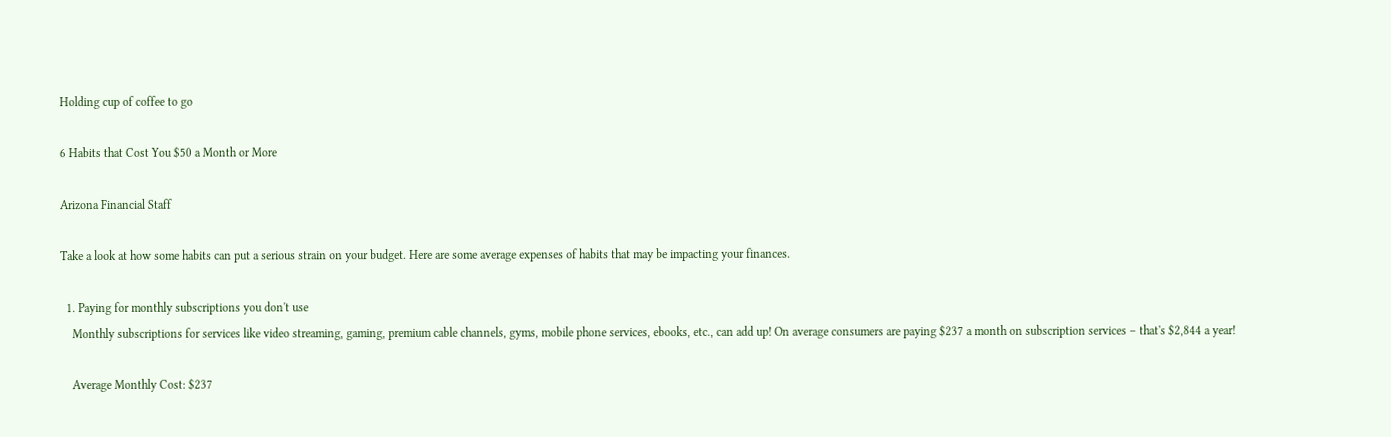Holding cup of coffee to go

6 Habits that Cost You $50 a Month or More

Arizona Financial Staff

Take a look at how some habits can put a serious strain on your budget. Here are some average expenses of habits that may be impacting your finances.

  1. Paying for monthly subscriptions you don't use
    Monthly subscriptions for services like video streaming, gaming, premium cable channels, gyms, mobile phone services, ebooks, etc., can add up! On average consumers are paying $237 a month on subscription services – that's $2,844 a year!

    Average Monthly Cost: $237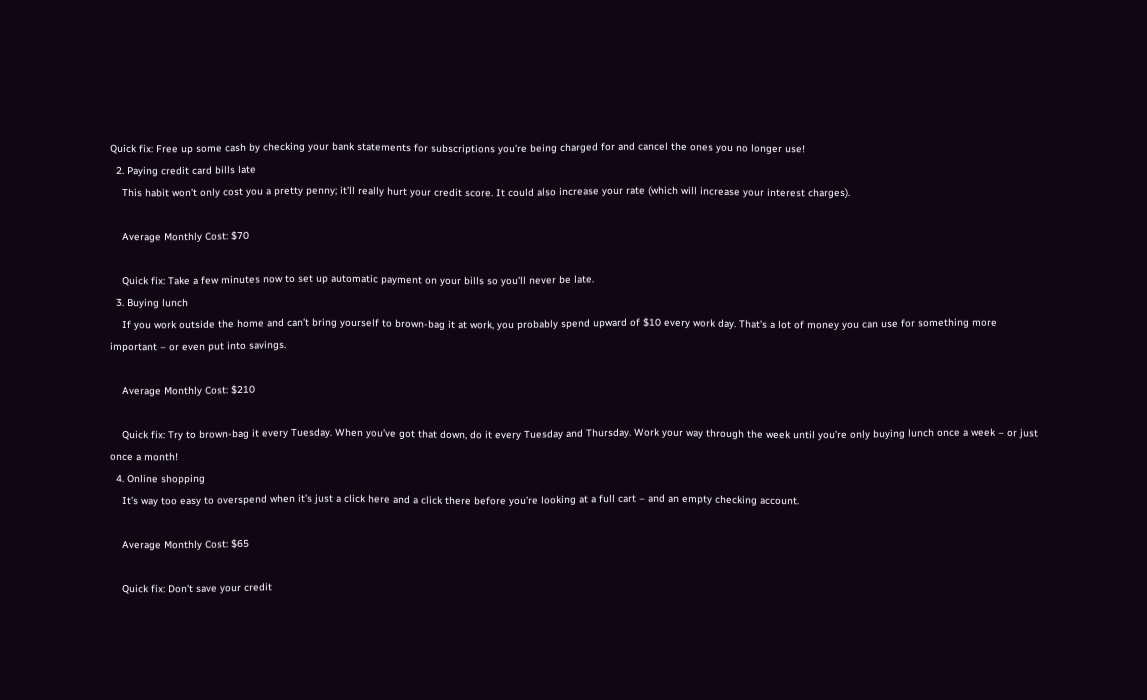Quick fix: Free up some cash by checking your bank statements for subscriptions you’re being charged for and cancel the ones you no longer use!
  2. Paying credit card bills late
    This habit won’t only cost you a pretty penny; it’ll really hurt your credit score. It could also increase your rate (which will increase your interest charges).

    Average Monthly Cost: $70

    Quick fix: Take a few minutes now to set up automatic payment on your bills so you’ll never be late.
  3. Buying lunch
    If you work outside the home and can’t bring yourself to brown-bag it at work, you probably spend upward of $10 every work day. That’s a lot of money you can use for something more important – or even put into savings.

    Average Monthly Cost: $210

    Quick fix: Try to brown-bag it every Tuesday. When you’ve got that down, do it every Tuesday and Thursday. Work your way through the week until you’re only buying lunch once a week – or just once a month!
  4. Online shopping
    It’s way too easy to overspend when it’s just a click here and a click there before you’re looking at a full cart – and an empty checking account.

    Average Monthly Cost: $65

    Quick fix: Don’t save your credit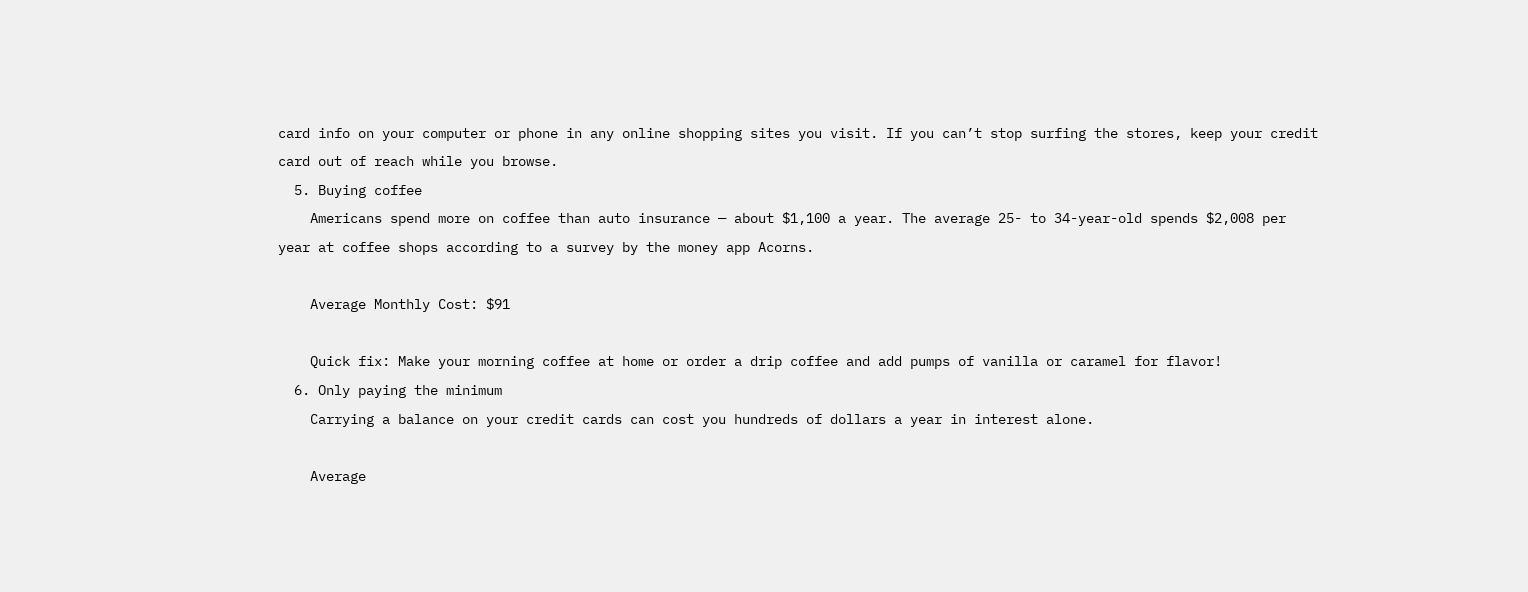card info on your computer or phone in any online shopping sites you visit. If you can’t stop surfing the stores, keep your credit card out of reach while you browse.
  5. Buying coffee
    Americans spend more on coffee than auto insurance — about $1,100 a year. The average 25- to 34-year-old spends $2,008 per year at coffee shops according to a survey by the money app Acorns.

    Average Monthly Cost: $91

    Quick fix: Make your morning coffee at home or order a drip coffee and add pumps of vanilla or caramel for flavor!
  6. Only paying the minimum
    Carrying a balance on your credit cards can cost you hundreds of dollars a year in interest alone.

    Average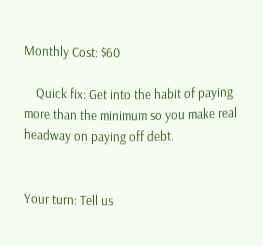Monthly Cost: $60

    Quick fix: Get into the habit of paying more than the minimum so you make real headway on paying off debt.


Your turn: Tell us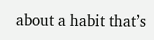about a habit that’s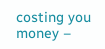costing you money –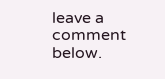leave a comment below.